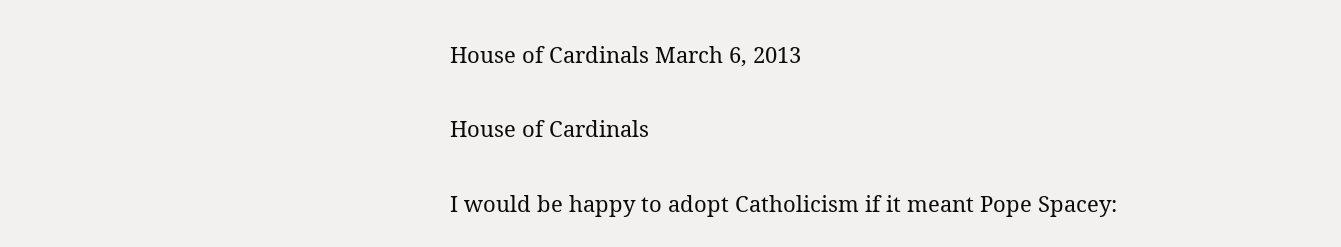House of Cardinals March 6, 2013

House of Cardinals

I would be happy to adopt Catholicism if it meant Pope Spacey: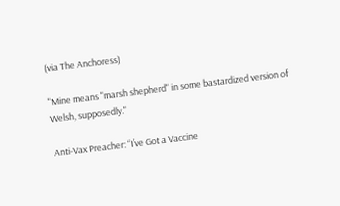(via The Anchoress)

"Mine means "marsh shepherd" in some bastardized version of Welsh, supposedly."

Anti-Vax Preacher: “I’ve Got a Vaccine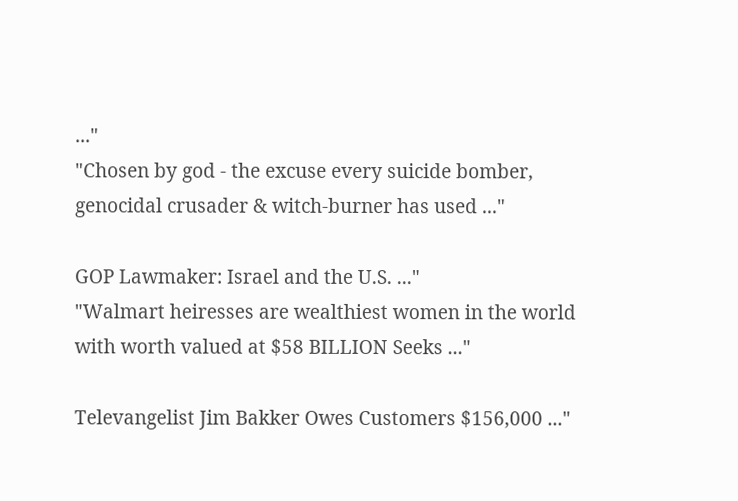..."
"Chosen by god - the excuse every suicide bomber, genocidal crusader & witch-burner has used ..."

GOP Lawmaker: Israel and the U.S. ..."
"Walmart heiresses are wealthiest women in the world with worth valued at $58 BILLION Seeks ..."

Televangelist Jim Bakker Owes Customers $156,000 ..."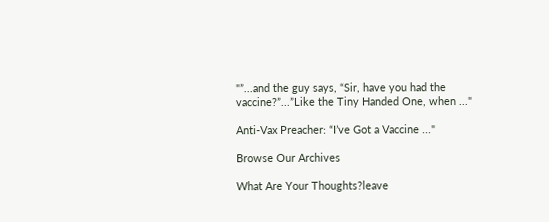"”...and the guy says, “Sir, have you had the vaccine?”...”Like the Tiny Handed One, when ..."

Anti-Vax Preacher: “I’ve Got a Vaccine ..."

Browse Our Archives

What Are Your Thoughts?leave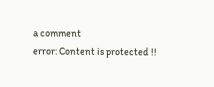a comment
error: Content is protected !!